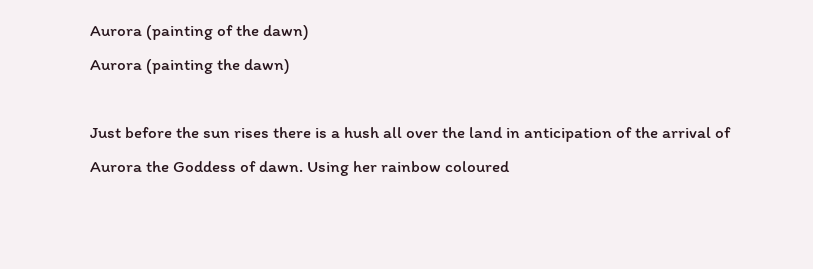Aurora (painting of the dawn)
Aurora (painting the dawn)

Just before the sun rises there is a hush all over the land in anticipation of the arrival of Aurora the Goddess of dawn. Using her rainbow coloured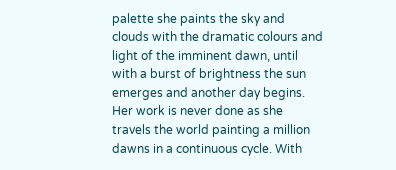palette she paints the sky and clouds with the dramatic colours and light of the imminent dawn, until with a burst of brightness the sun emerges and another day begins. Her work is never done as she travels the world painting a million dawns in a continuous cycle. With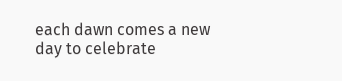each dawn comes a new day to celebrate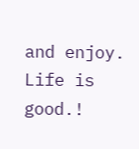and enjoy. Life is good.!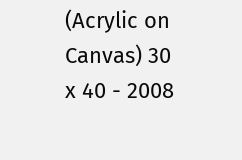(Acrylic on Canvas) 30 x 40 - 2008